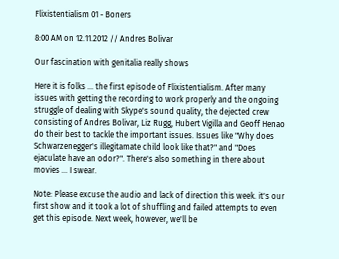Flixistentialism 01 - Boners

8:00 AM on 12.11.2012 // Andres Bolivar

Our fascination with genitalia really shows

Here it is folks ... the first episode of Flixistentialism. After many issues with getting the recording to work properly and the ongoing struggle of dealing with Skype's sound quality, the dejected crew consisting of Andres Bolivar, Liz Rugg, Hubert Vigilla and Geoff Henao do their best to tackle the important issues. Issues like "Why does Schwarzenegger's illegitamate child look like that?" and "Does ejaculate have an odor?". There's also something in there about movies ... I swear.

Note: Please excuse the audio and lack of direction this week. it's our first show and it took a lot of shuffling and failed attempts to even get this episode. Next week, however, we'll be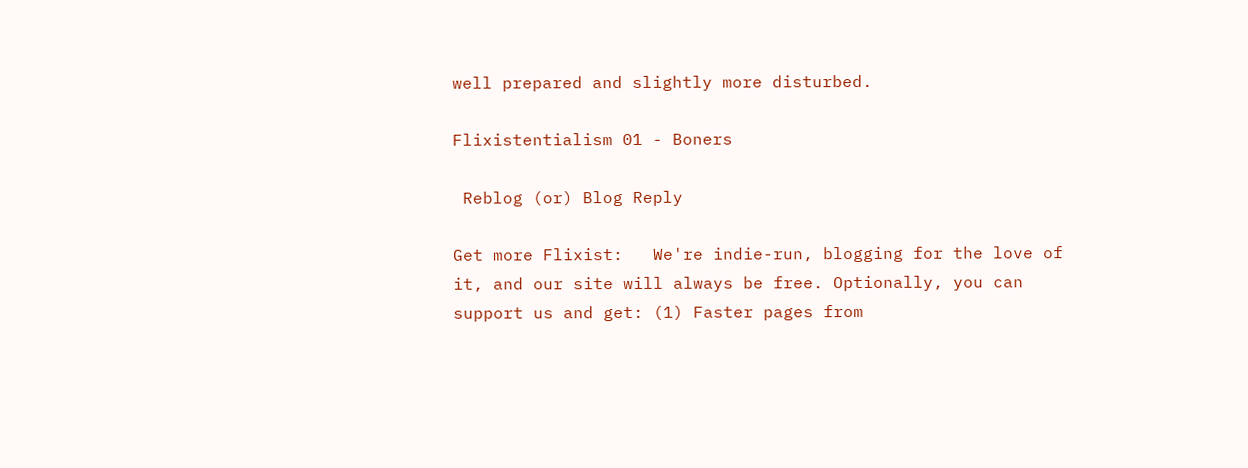well prepared and slightly more disturbed.

Flixistentialism 01 - Boners

 Reblog (or) Blog Reply

Get more Flixist:   We're indie-run, blogging for the love of it, and our site will always be free. Optionally, you can support us and get: (1) Faster pages from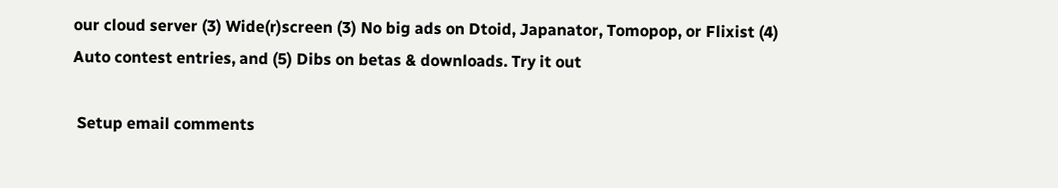our cloud server (3) Wide(r)screen (3) No big ads on Dtoid, Japanator, Tomopop, or Flixist (4) Auto contest entries, and (5) Dibs on betas & downloads. Try it out

 Setup email comments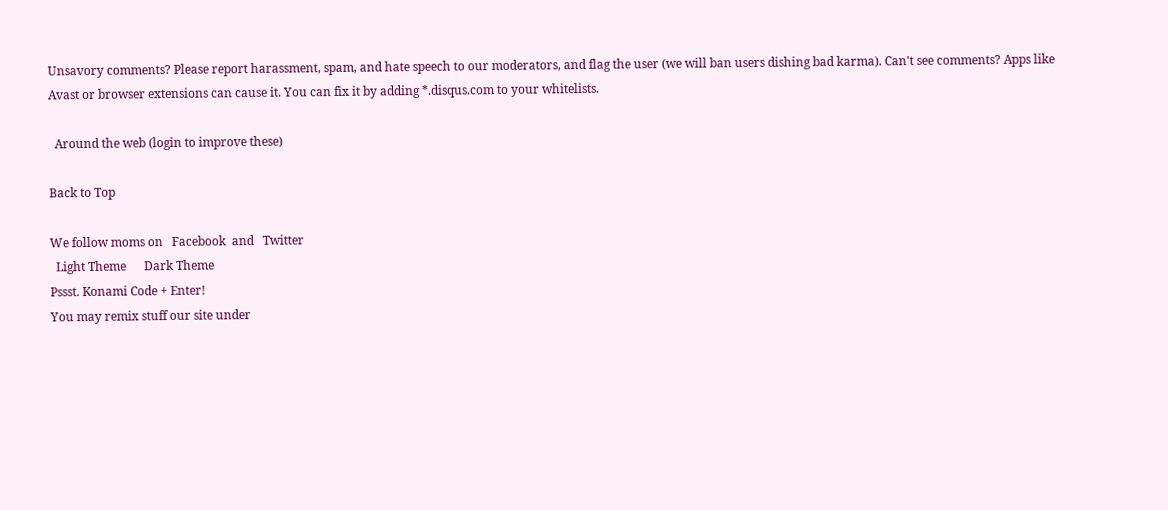Unsavory comments? Please report harassment, spam, and hate speech to our moderators, and flag the user (we will ban users dishing bad karma). Can't see comments? Apps like Avast or browser extensions can cause it. You can fix it by adding *.disqus.com to your whitelists.

  Around the web (login to improve these)

Back to Top

We follow moms on   Facebook  and   Twitter
  Light Theme      Dark Theme
Pssst. Konami Code + Enter!
You may remix stuff our site under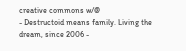creative commons w/@
- Destructoid means family. Living the dream, since 2006 -